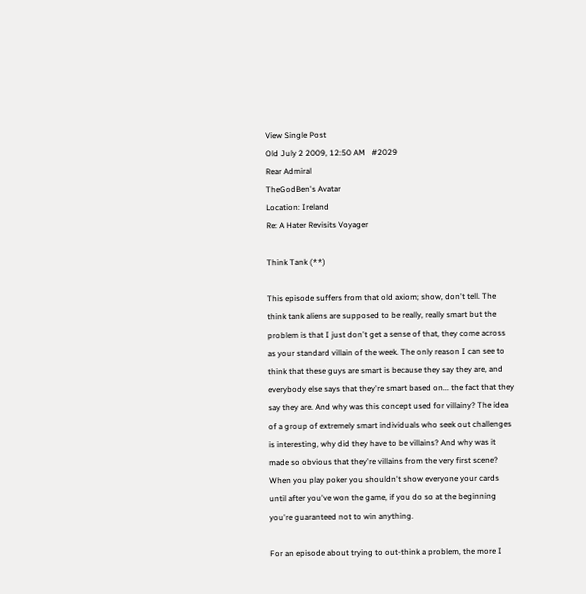View Single Post
Old July 2 2009, 12:50 AM   #2029
Rear Admiral
TheGodBen's Avatar
Location: Ireland
Re: A Hater Revisits Voyager

Think Tank (**)

This episode suffers from that old axiom; show, don't tell. The think tank aliens are supposed to be really, really smart but the problem is that I just don't get a sense of that, they come across as your standard villain of the week. The only reason I can see to think that these guys are smart is because they say they are, and everybody else says that they're smart based on... the fact that they say they are. And why was this concept used for villainy? The idea of a group of extremely smart individuals who seek out challenges is interesting, why did they have to be villains? And why was it made so obvious that they're villains from the very first scene? When you play poker you shouldn't show everyone your cards until after you've won the game, if you do so at the beginning you're guaranteed not to win anything.

For an episode about trying to out-think a problem, the more I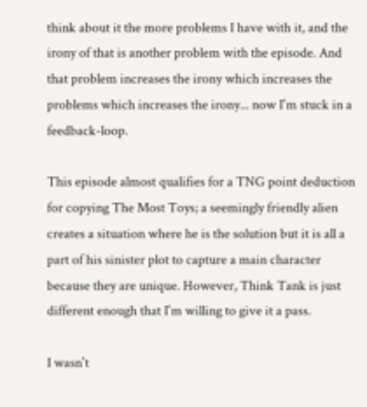think about it the more problems I have with it, and the irony of that is another problem with the episode. And that problem increases the irony which increases the problems which increases the irony... now I'm stuck in a feedback-loop.

This episode almost qualifies for a TNG point deduction for copying The Most Toys; a seemingly friendly alien creates a situation where he is the solution but it is all a part of his sinister plot to capture a main character because they are unique. However, Think Tank is just different enough that I'm willing to give it a pass.

I wasn't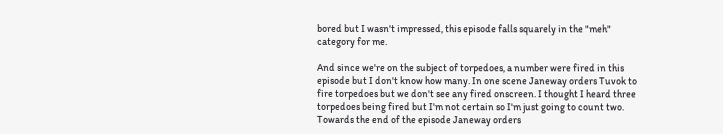bored but I wasn't impressed, this episode falls squarely in the "meh" category for me.

And since we're on the subject of torpedoes, a number were fired in this episode but I don't know how many. In one scene Janeway orders Tuvok to fire torpedoes but we don't see any fired onscreen. I thought I heard three torpedoes being fired but I'm not certain so I'm just going to count two. Towards the end of the episode Janeway orders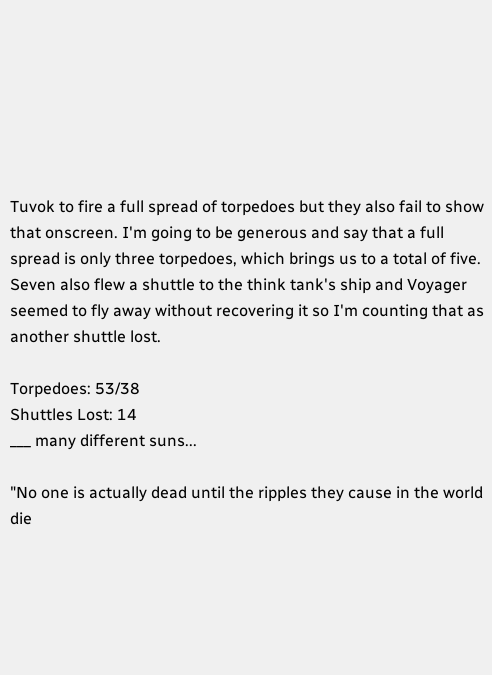Tuvok to fire a full spread of torpedoes but they also fail to show that onscreen. I'm going to be generous and say that a full spread is only three torpedoes, which brings us to a total of five. Seven also flew a shuttle to the think tank's ship and Voyager seemed to fly away without recovering it so I'm counting that as another shuttle lost.

Torpedoes: 53/38
Shuttles Lost: 14
___ many different suns...

"No one is actually dead until the ripples they cause in the world die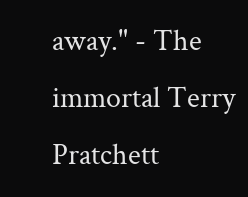away." - The immortal Terry Pratchett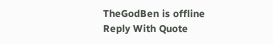TheGodBen is offline   Reply With Quote